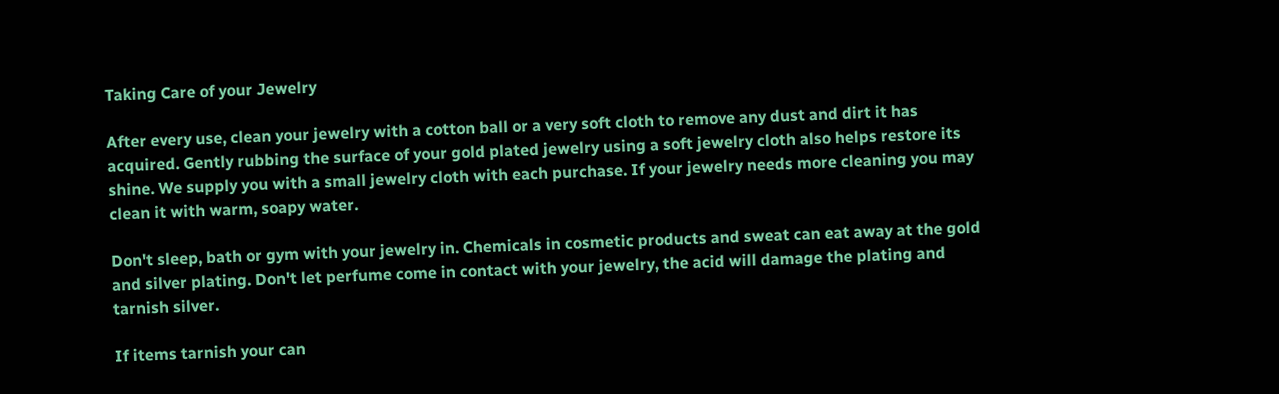Taking Care of your Jewelry

After every use, clean your jewelry with a cotton ball or a very soft cloth to remove any dust and dirt it has acquired. Gently rubbing the surface of your gold plated jewelry using a soft jewelry cloth also helps restore its shine. We supply you with a small jewelry cloth with each purchase. If your jewelry needs more cleaning you may clean it with warm, soapy water.

Don't sleep, bath or gym with your jewelry in. Chemicals in cosmetic products and sweat can eat away at the gold and silver plating. Don't let perfume come in contact with your jewelry, the acid will damage the plating and tarnish silver.

If items tarnish your can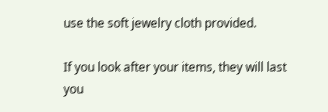use the soft jewelry cloth provided.

If you look after your items, they will last you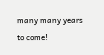many many years to come!